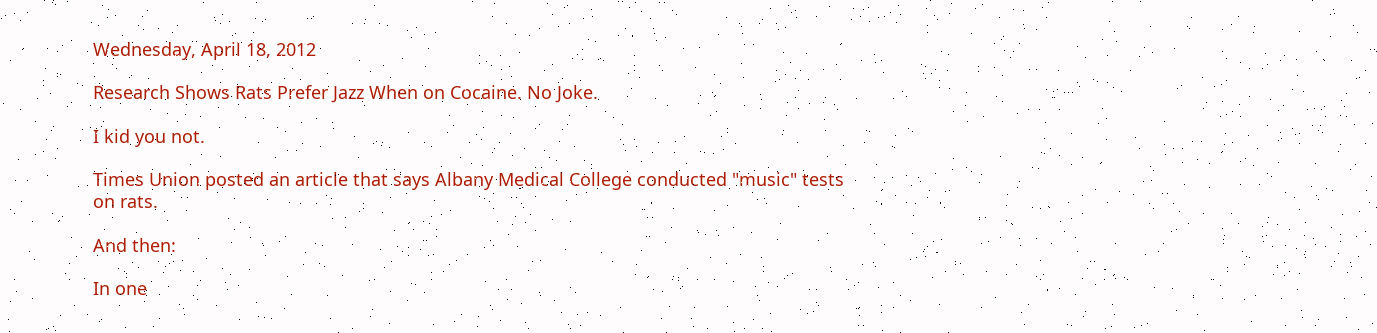Wednesday, April 18, 2012

Research Shows Rats Prefer Jazz When on Cocaine. No Joke.

I kid you not.

Times Union posted an article that says Albany Medical College conducted "music" tests on rats.

And then:

In one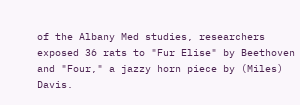of the Albany Med studies, researchers exposed 36 rats to "Fur Elise" by Beethoven and "Four," a jazzy horn piece by (Miles) Davis.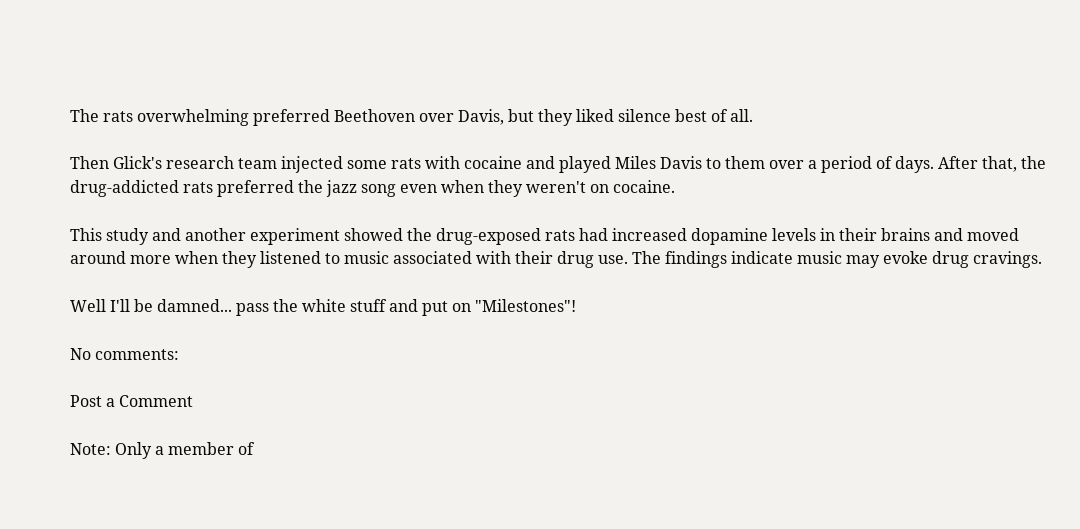The rats overwhelming preferred Beethoven over Davis, but they liked silence best of all.

Then Glick's research team injected some rats with cocaine and played Miles Davis to them over a period of days. After that, the drug-addicted rats preferred the jazz song even when they weren't on cocaine.

This study and another experiment showed the drug-exposed rats had increased dopamine levels in their brains and moved around more when they listened to music associated with their drug use. The findings indicate music may evoke drug cravings.

Well I'll be damned... pass the white stuff and put on "Milestones"!

No comments:

Post a Comment

Note: Only a member of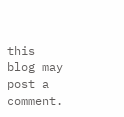this blog may post a comment.